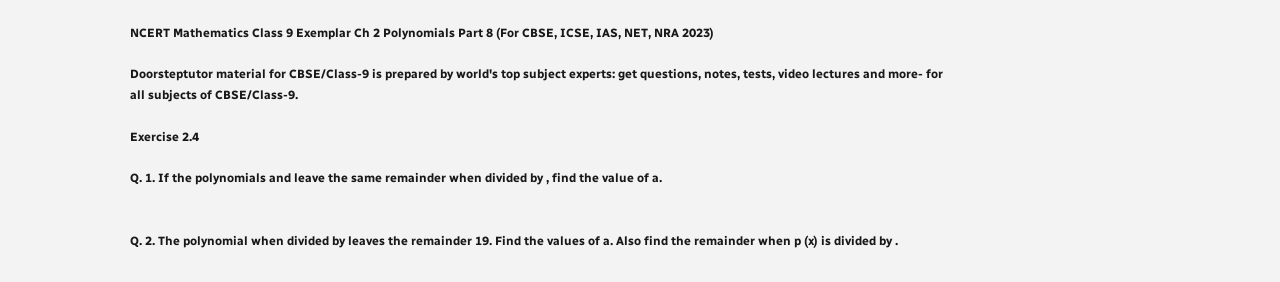NCERT Mathematics Class 9 Exemplar Ch 2 Polynomials Part 8 (For CBSE, ICSE, IAS, NET, NRA 2023)

Doorsteptutor material for CBSE/Class-9 is prepared by world's top subject experts: get questions, notes, tests, video lectures and more- for all subjects of CBSE/Class-9.

Exercise 2.4

Q. 1. If the polynomials and leave the same remainder when divided by , find the value of a.


Q. 2. The polynomial when divided by leaves the remainder 19. Find the values of a. Also find the remainder when p (x) is divided by .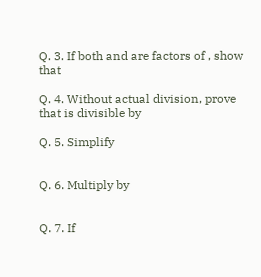Q. 3. If both and are factors of , show that

Q. 4. Without actual division, prove that is divisible by

Q. 5. Simplify


Q. 6. Multiply by


Q. 7. If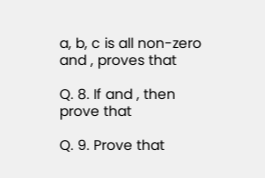a, b, c is all non-zero and , proves that

Q. 8. If and , then prove that

Q. 9. Prove that